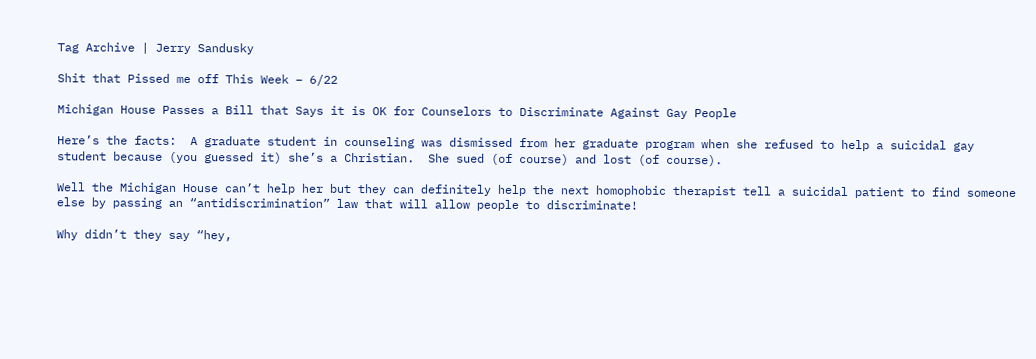Tag Archive | Jerry Sandusky

Shit that Pissed me off This Week – 6/22

Michigan House Passes a Bill that Says it is OK for Counselors to Discriminate Against Gay People

Here’s the facts:  A graduate student in counseling was dismissed from her graduate program when she refused to help a suicidal gay student because (you guessed it) she’s a Christian.  She sued (of course) and lost (of course).

Well the Michigan House can’t help her but they can definitely help the next homophobic therapist tell a suicidal patient to find someone else by passing an “antidiscrimination” law that will allow people to discriminate!

Why didn’t they say “hey,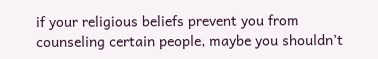if your religious beliefs prevent you from counseling certain people, maybe you shouldn’t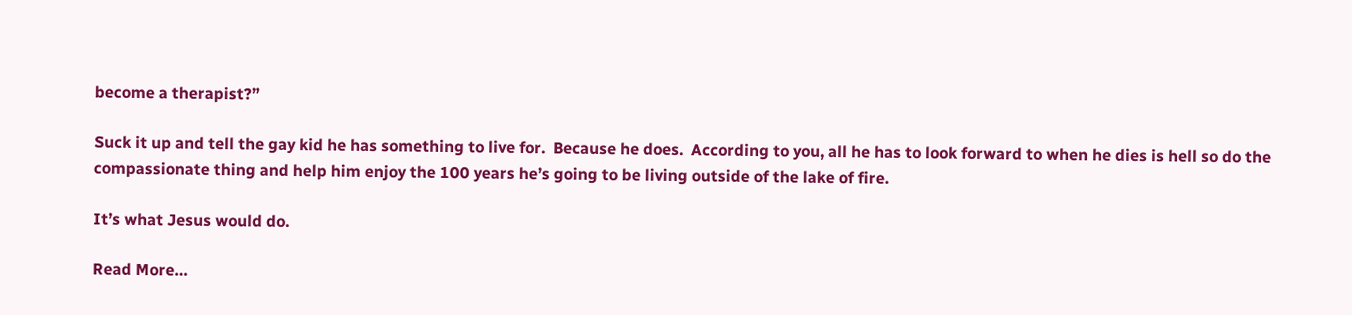become a therapist?”

Suck it up and tell the gay kid he has something to live for.  Because he does.  According to you, all he has to look forward to when he dies is hell so do the compassionate thing and help him enjoy the 100 years he’s going to be living outside of the lake of fire.

It’s what Jesus would do.

Read More…